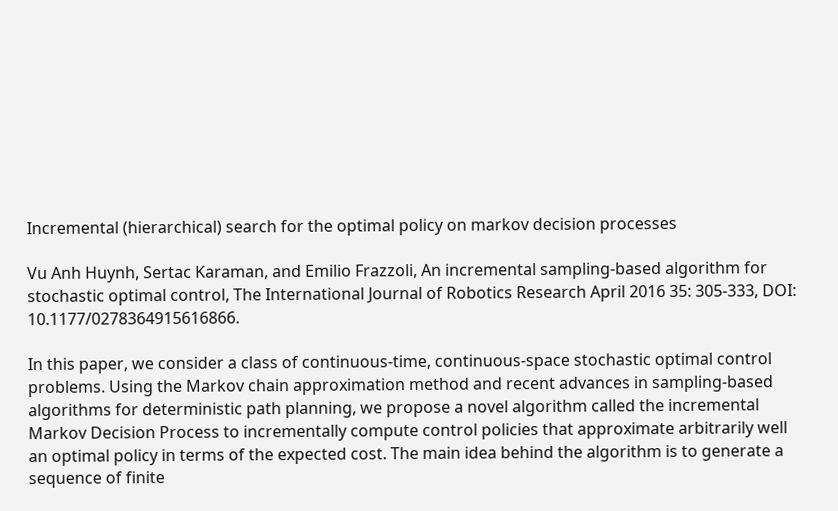Incremental (hierarchical) search for the optimal policy on markov decision processes

Vu Anh Huynh, Sertac Karaman, and Emilio Frazzoli, An incremental sampling-based algorithm for stochastic optimal control, The International Journal of Robotics Research April 2016 35: 305-333, DOI: 10.1177/0278364915616866.

In this paper, we consider a class of continuous-time, continuous-space stochastic optimal control problems. Using the Markov chain approximation method and recent advances in sampling-based algorithms for deterministic path planning, we propose a novel algorithm called the incremental Markov Decision Process to incrementally compute control policies that approximate arbitrarily well an optimal policy in terms of the expected cost. The main idea behind the algorithm is to generate a sequence of finite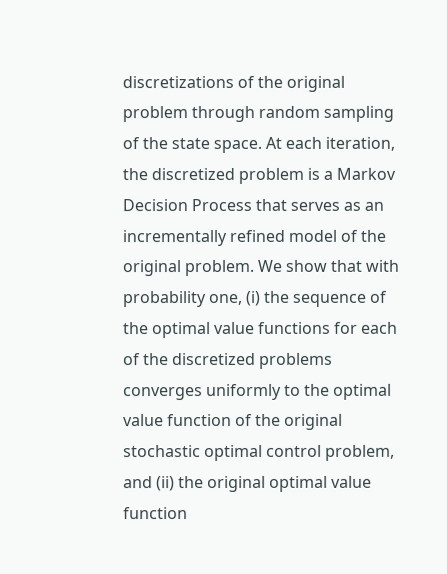discretizations of the original problem through random sampling of the state space. At each iteration, the discretized problem is a Markov Decision Process that serves as an incrementally refined model of the original problem. We show that with probability one, (i) the sequence of the optimal value functions for each of the discretized problems converges uniformly to the optimal value function of the original stochastic optimal control problem, and (ii) the original optimal value function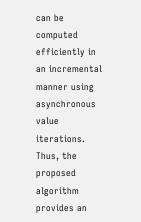can be computed efficiently in an incremental manner using asynchronous value iterations. Thus, the proposed algorithm provides an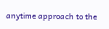anytime approach to the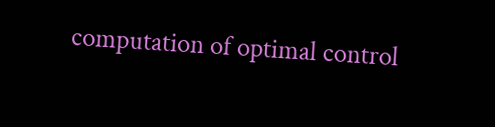computation of optimal control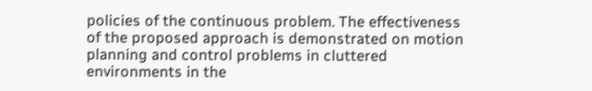policies of the continuous problem. The effectiveness of the proposed approach is demonstrated on motion planning and control problems in cluttered environments in the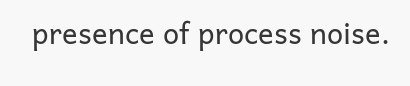presence of process noise.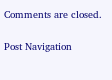Comments are closed.

Post Navigation